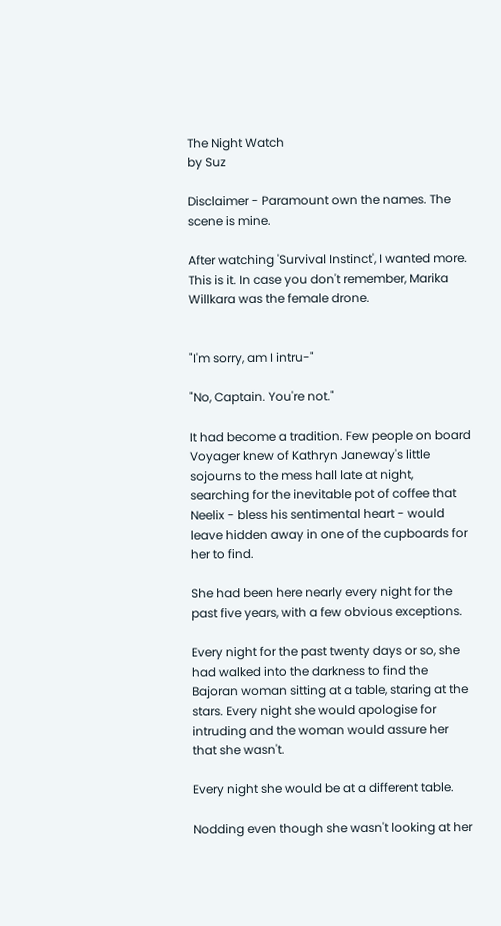The Night Watch
by Suz

Disclaimer - Paramount own the names. The scene is mine.

After watching 'Survival Instinct', I wanted more. This is it. In case you don't remember, Marika Willkara was the female drone.


"I'm sorry, am I intru-"

"No, Captain. You're not."

It had become a tradition. Few people on board Voyager knew of Kathryn Janeway's little sojourns to the mess hall late at night, searching for the inevitable pot of coffee that Neelix - bless his sentimental heart - would leave hidden away in one of the cupboards for her to find.

She had been here nearly every night for the past five years, with a few obvious exceptions.

Every night for the past twenty days or so, she had walked into the darkness to find the Bajoran woman sitting at a table, staring at the stars. Every night she would apologise for intruding and the woman would assure her that she wasn't.

Every night she would be at a different table.

Nodding even though she wasn't looking at her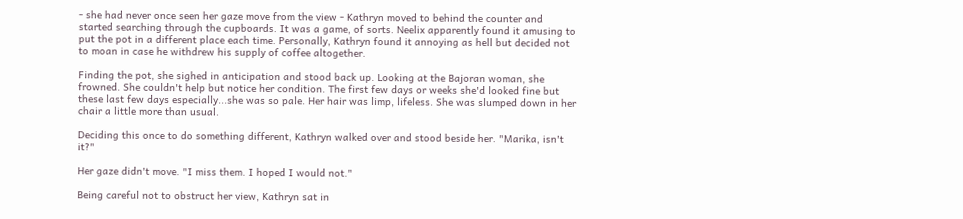- she had never once seen her gaze move from the view - Kathryn moved to behind the counter and started searching through the cupboards. It was a game, of sorts. Neelix apparently found it amusing to put the pot in a different place each time. Personally, Kathryn found it annoying as hell but decided not to moan in case he withdrew his supply of coffee altogether.

Finding the pot, she sighed in anticipation and stood back up. Looking at the Bajoran woman, she frowned. She couldn't help but notice her condition. The first few days or weeks she'd looked fine but these last few days especially...she was so pale. Her hair was limp, lifeless. She was slumped down in her chair a little more than usual.

Deciding this once to do something different, Kathryn walked over and stood beside her. "Marika, isn't it?"

Her gaze didn't move. "I miss them. I hoped I would not."

Being careful not to obstruct her view, Kathryn sat in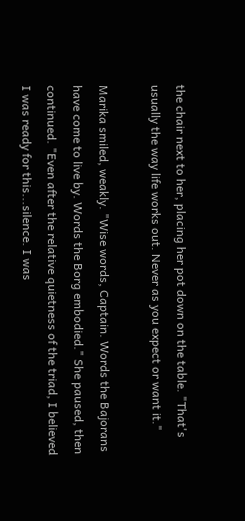the chair next to her, placing her pot down on the table. "That's usually the way life works out. Never as you expect or want it."

Marika smiled, weakly. "Wise words, Captain. Words the Bajorans have come to live by. Words the Borg embodied." She paused, then continued. "Even after the relative quietness of the triad, I believed I was ready for this...silence. I was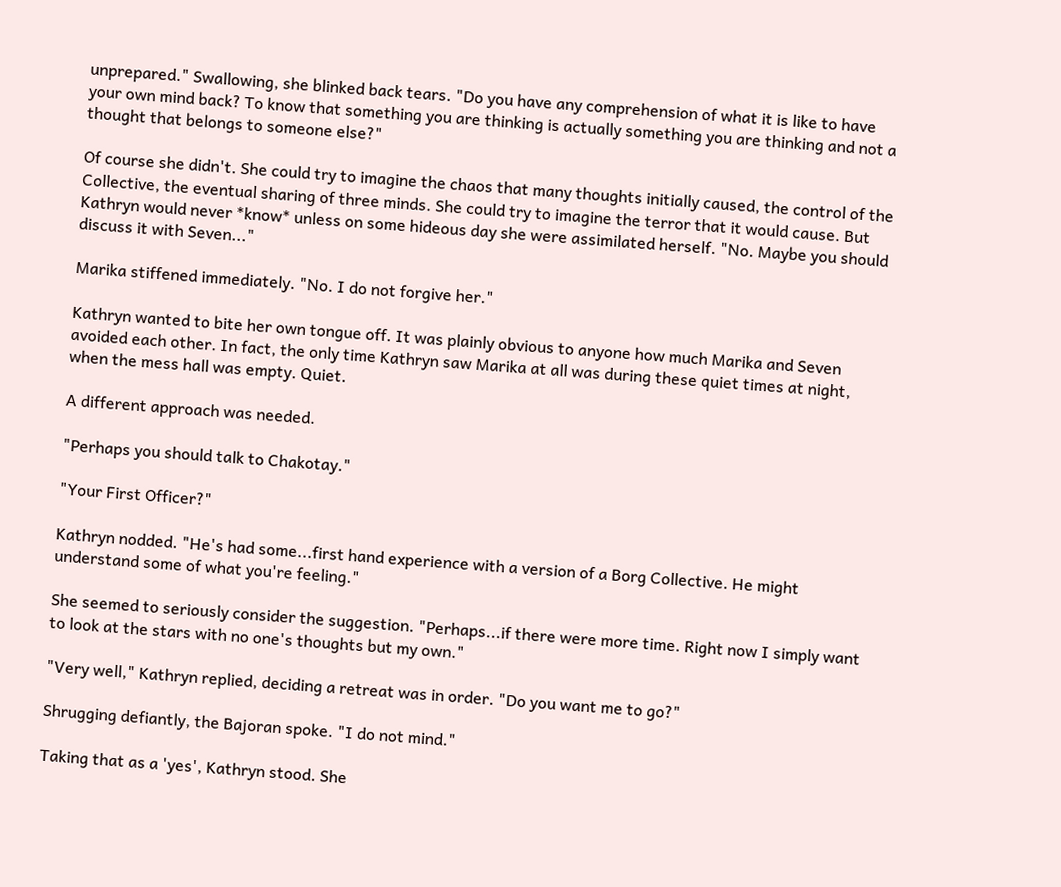unprepared." Swallowing, she blinked back tears. "Do you have any comprehension of what it is like to have your own mind back? To know that something you are thinking is actually something you are thinking and not a thought that belongs to someone else?"

Of course she didn't. She could try to imagine the chaos that many thoughts initially caused, the control of the Collective, the eventual sharing of three minds. She could try to imagine the terror that it would cause. But Kathryn would never *know* unless on some hideous day she were assimilated herself. "No. Maybe you should discuss it with Seven..."

Marika stiffened immediately. "No. I do not forgive her."

Kathryn wanted to bite her own tongue off. It was plainly obvious to anyone how much Marika and Seven avoided each other. In fact, the only time Kathryn saw Marika at all was during these quiet times at night, when the mess hall was empty. Quiet.

A different approach was needed.

"Perhaps you should talk to Chakotay."

"Your First Officer?"

Kathryn nodded. "He's had some...first hand experience with a version of a Borg Collective. He might understand some of what you're feeling."

She seemed to seriously consider the suggestion. "Perhaps...if there were more time. Right now I simply want to look at the stars with no one's thoughts but my own."

"Very well," Kathryn replied, deciding a retreat was in order. "Do you want me to go?"

Shrugging defiantly, the Bajoran spoke. "I do not mind."

Taking that as a 'yes', Kathryn stood. She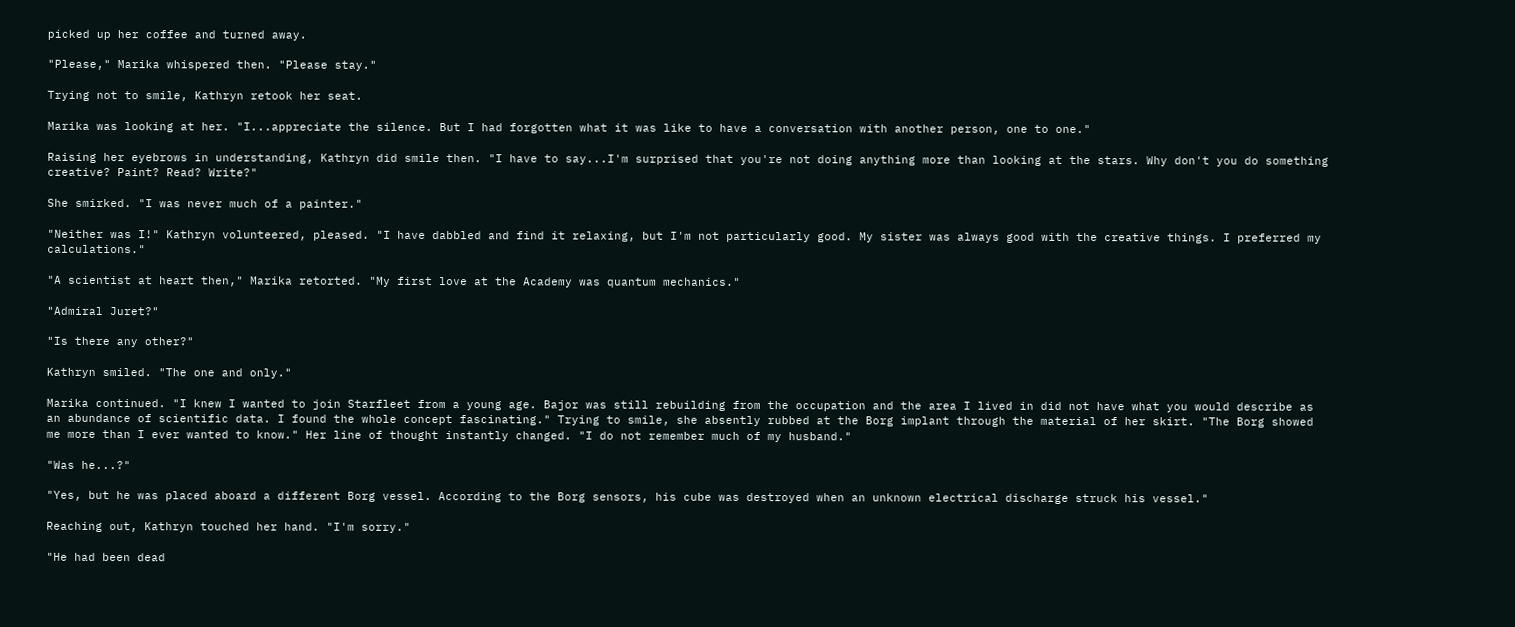picked up her coffee and turned away.

"Please," Marika whispered then. "Please stay."

Trying not to smile, Kathryn retook her seat.

Marika was looking at her. "I...appreciate the silence. But I had forgotten what it was like to have a conversation with another person, one to one."

Raising her eyebrows in understanding, Kathryn did smile then. "I have to say...I'm surprised that you're not doing anything more than looking at the stars. Why don't you do something creative? Paint? Read? Write?"

She smirked. "I was never much of a painter."

"Neither was I!" Kathryn volunteered, pleased. "I have dabbled and find it relaxing, but I'm not particularly good. My sister was always good with the creative things. I preferred my calculations."

"A scientist at heart then," Marika retorted. "My first love at the Academy was quantum mechanics."

"Admiral Juret?"

"Is there any other?"

Kathryn smiled. "The one and only."

Marika continued. "I knew I wanted to join Starfleet from a young age. Bajor was still rebuilding from the occupation and the area I lived in did not have what you would describe as an abundance of scientific data. I found the whole concept fascinating." Trying to smile, she absently rubbed at the Borg implant through the material of her skirt. "The Borg showed me more than I ever wanted to know." Her line of thought instantly changed. "I do not remember much of my husband."

"Was he...?"

"Yes, but he was placed aboard a different Borg vessel. According to the Borg sensors, his cube was destroyed when an unknown electrical discharge struck his vessel."

Reaching out, Kathryn touched her hand. "I'm sorry."

"He had been dead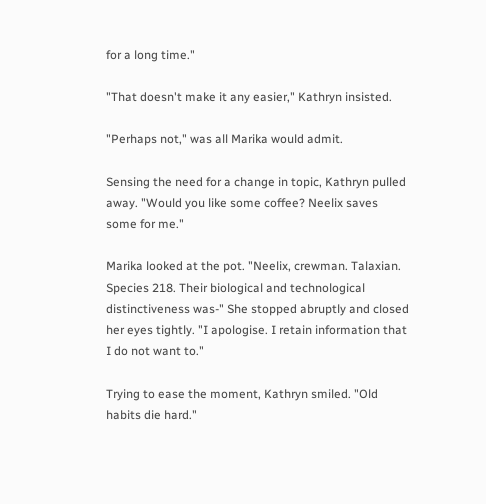for a long time."

"That doesn't make it any easier," Kathryn insisted.

"Perhaps not," was all Marika would admit.

Sensing the need for a change in topic, Kathryn pulled away. "Would you like some coffee? Neelix saves some for me."

Marika looked at the pot. "Neelix, crewman. Talaxian. Species 218. Their biological and technological distinctiveness was-" She stopped abruptly and closed her eyes tightly. "I apologise. I retain information that I do not want to."

Trying to ease the moment, Kathryn smiled. "Old habits die hard."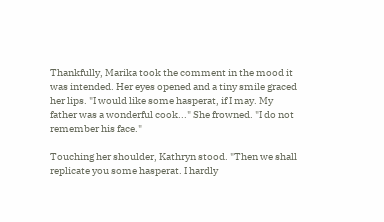Thankfully, Marika took the comment in the mood it was intended. Her eyes opened and a tiny smile graced her lips. "I would like some hasperat, if I may. My father was a wonderful cook..." She frowned. "I do not remember his face."

Touching her shoulder, Kathryn stood. "Then we shall replicate you some hasperat. I hardly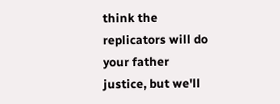think the replicators will do your father justice, but we'll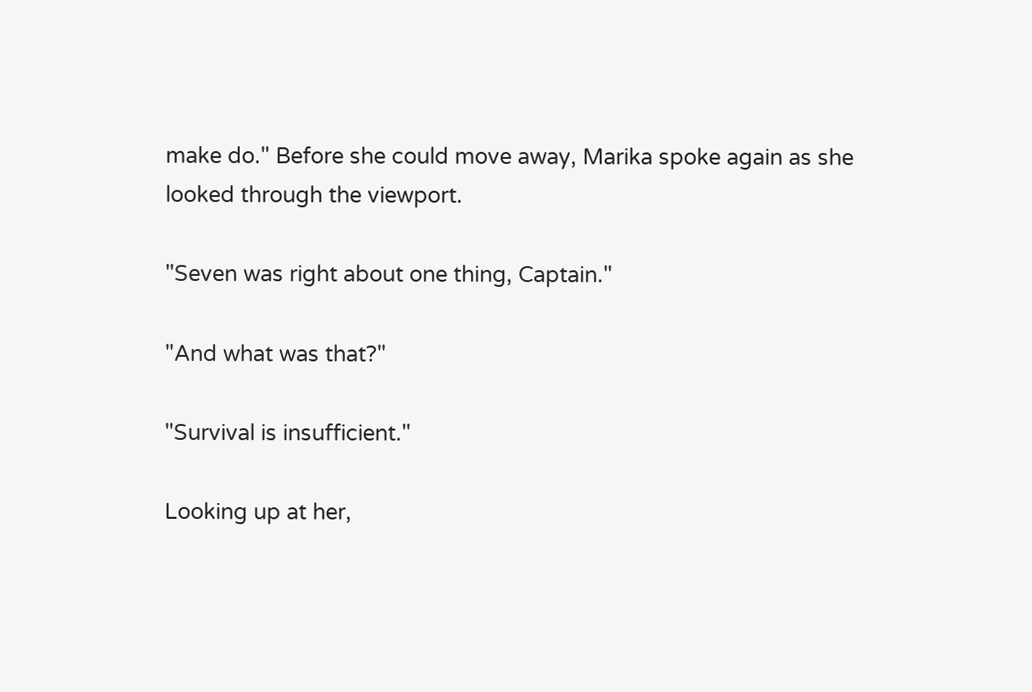make do." Before she could move away, Marika spoke again as she looked through the viewport.

"Seven was right about one thing, Captain."

"And what was that?"

"Survival is insufficient."

Looking up at her,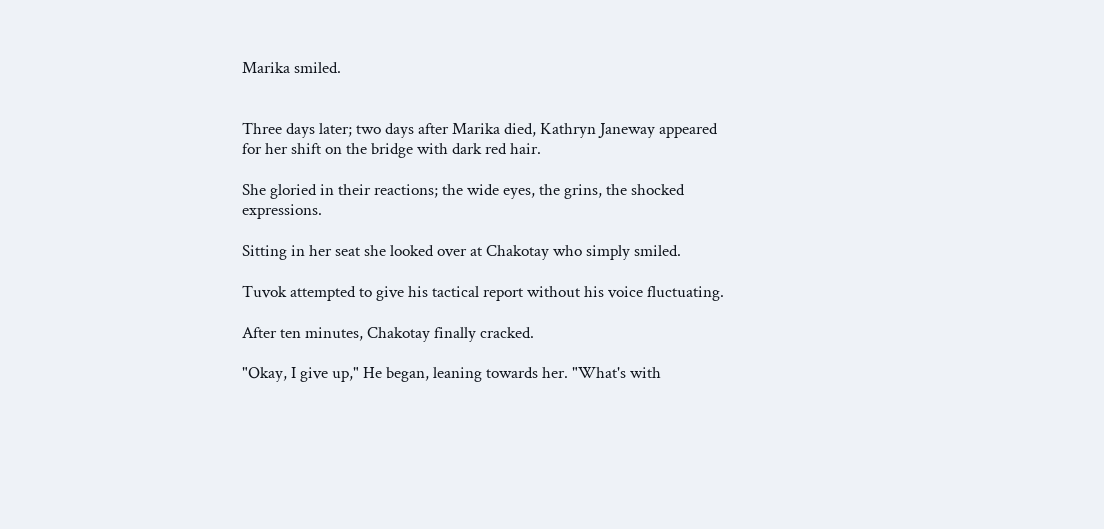Marika smiled.


Three days later; two days after Marika died, Kathryn Janeway appeared for her shift on the bridge with dark red hair.

She gloried in their reactions; the wide eyes, the grins, the shocked expressions.

Sitting in her seat she looked over at Chakotay who simply smiled.

Tuvok attempted to give his tactical report without his voice fluctuating.

After ten minutes, Chakotay finally cracked.

"Okay, I give up," He began, leaning towards her. "What's with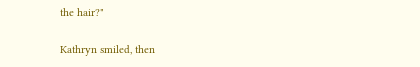the hair?"

Kathryn smiled, then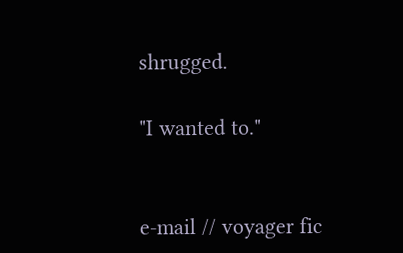shrugged.

"I wanted to."


e-mail // voyager fic